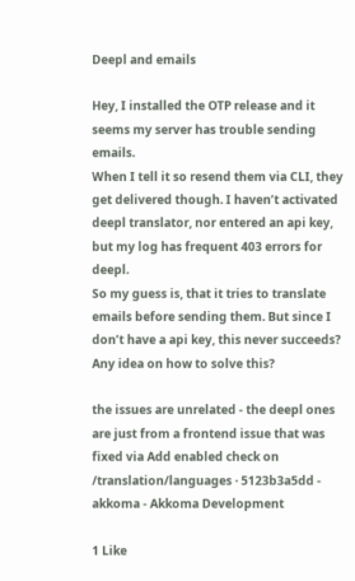Deepl and emails

Hey, I installed the OTP release and it seems my server has trouble sending emails.
When I tell it so resend them via CLI, they get delivered though. I haven’t activated deepl translator, nor entered an api key, but my log has frequent 403 errors for deepl.
So my guess is, that it tries to translate emails before sending them. But since I don’t have a api key, this never succeeds?
Any idea on how to solve this?

the issues are unrelated - the deepl ones are just from a frontend issue that was fixed via Add enabled check on /translation/languages · 5123b3a5dd - akkoma - Akkoma Development

1 Like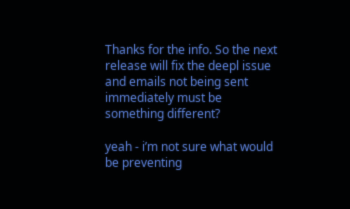Thanks for the info. So the next release will fix the deepl issue and emails not being sent immediately must be something different?

yeah - i’m not sure what would be preventing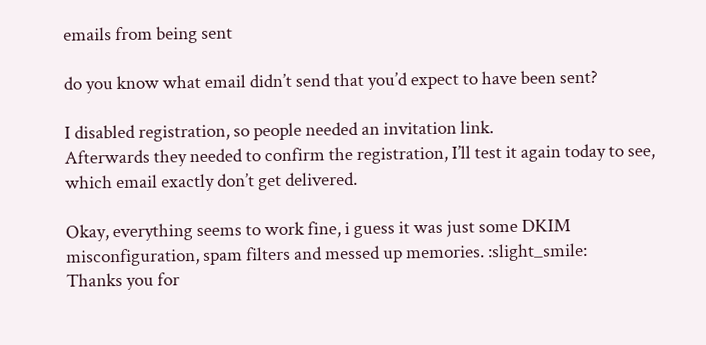emails from being sent

do you know what email didn’t send that you’d expect to have been sent?

I disabled registration, so people needed an invitation link.
Afterwards they needed to confirm the registration, I’ll test it again today to see, which email exactly don’t get delivered.

Okay, everything seems to work fine, i guess it was just some DKIM misconfiguration, spam filters and messed up memories. :slight_smile:
Thanks you for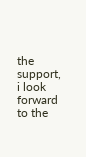the support, i look forward to the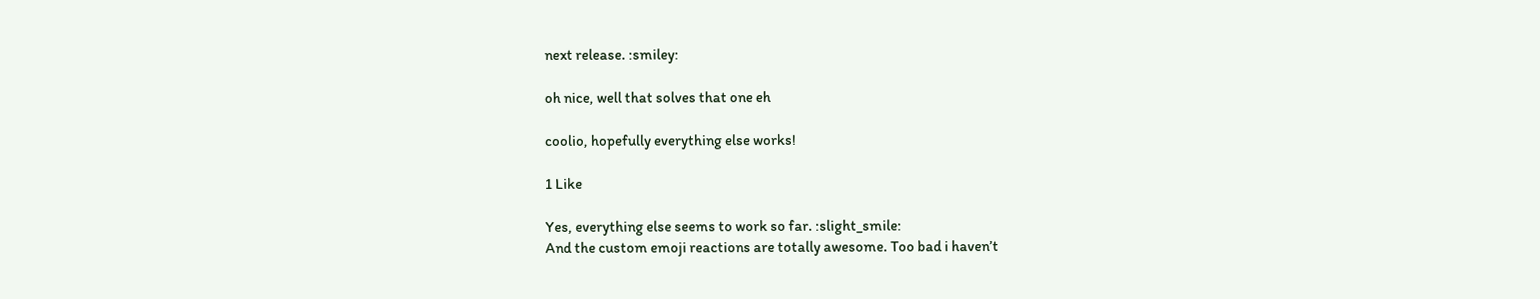next release. :smiley:

oh nice, well that solves that one eh

coolio, hopefully everything else works!

1 Like

Yes, everything else seems to work so far. :slight_smile:
And the custom emoji reactions are totally awesome. Too bad i haven’t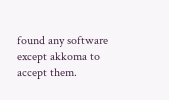found any software except akkoma to accept them.